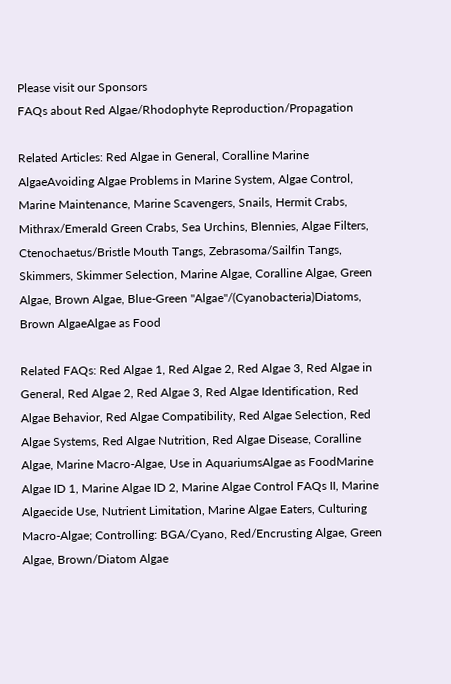Please visit our Sponsors
FAQs about Red Algae/Rhodophyte Reproduction/Propagation

Related Articles: Red Algae in General, Coralline Marine AlgaeAvoiding Algae Problems in Marine System, Algae Control, Marine Maintenance, Marine Scavengers, Snails, Hermit Crabs, Mithrax/Emerald Green Crabs, Sea Urchins, Blennies, Algae Filters, Ctenochaetus/Bristle Mouth Tangs, Zebrasoma/Sailfin Tangs, Skimmers, Skimmer Selection, Marine Algae, Coralline Algae, Green Algae, Brown Algae, Blue-Green "Algae"/(Cyanobacteria)Diatoms, Brown AlgaeAlgae as Food

Related FAQs: Red Algae 1, Red Algae 2, Red Algae 3, Red Algae in General, Red Algae 2, Red Algae 3, Red Algae Identification, Red Algae Behavior, Red Algae Compatibility, Red Algae Selection, Red Algae Systems, Red Algae Nutrition, Red Algae Disease, Coralline Algae, Marine Macro-Algae, Use in AquariumsAlgae as FoodMarine Algae ID 1, Marine Algae ID 2, Marine Algae Control FAQs II, Marine Algaecide Use, Nutrient Limitation, Marine Algae Eaters, Culturing Macro-Algae; Controlling: BGA/Cyano, Red/Encrusting Algae, Green Algae, Brown/Diatom Algae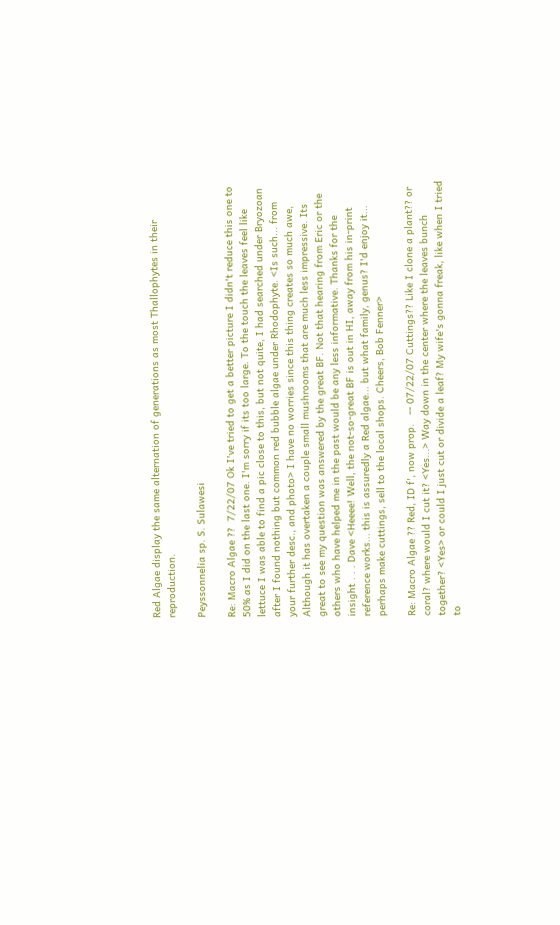Red Algae display the same alternation of generations as most Thallophytes in their reproduction.

Peyssonnelia sp. S. Sulawesi

Re: Macro Algae ??  7/22/07 Ok I've tried to get a better picture I didn't reduce this one to 50% as I did on the last one. I'm sorry if its too large. To the touch the leaves feel like lettuce I was able to find a pic close to this, but not quite, I had searched under Bryozoan after I found nothing but common red bubble algae under Rhodophyte. <Is such... from your further desc., and photo> I have no worries since this thing creates so much awe, Although it has overtaken a couple small mushrooms that are much less impressive. Its great to see my question was answered by the great BF. Not that hearing from Eric or the others who have helped me in the past would be any less informative. Thanks for the insight . . . Dave <Heeee! Well, the not-so-great BF is out in HI, away from his in-print reference works... this is assuredly a Red algae... but what family, genus? I'd enjoy it... perhaps make cuttings, sell to the local shops. Cheers, Bob Fenner>

Re: Macro Algae ?? Red, ID f', now prop.   -- 07/22/07 Cuttings?? Like I clone a plant?? or coral? where would I cut it? <Yes...> Way down in the center where the leaves bunch together? <Yes> or could I just cut or divide a leaf? My wife's gonna freak, like when I tried to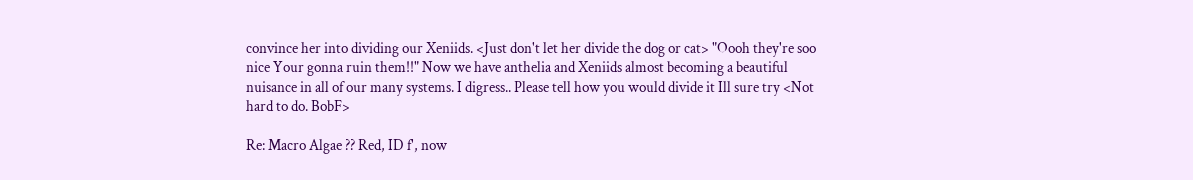convince her into dividing our Xeniids. <Just don't let her divide the dog or cat> "Oooh they're soo nice Your gonna ruin them!!" Now we have anthelia and Xeniids almost becoming a beautiful nuisance in all of our many systems. I digress.. Please tell how you would divide it Ill sure try <Not hard to do. BobF>

Re: Macro Algae ?? Red, ID f', now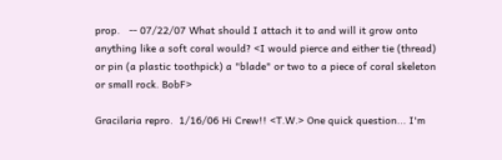prop.   -- 07/22/07 What should I attach it to and will it grow onto anything like a soft coral would? <I would pierce and either tie (thread) or pin (a plastic toothpick) a "blade" or two to a piece of coral skeleton or small rock. BobF>

Gracilaria repro.  1/16/06 Hi Crew!! <T.W.> One quick question... I'm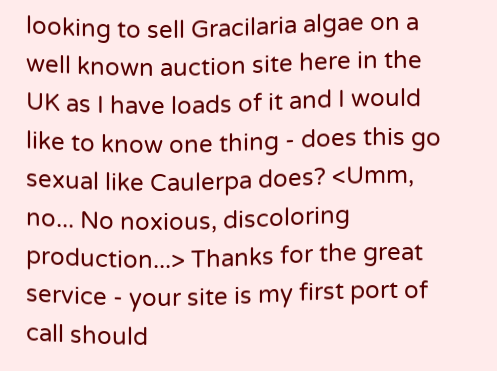looking to sell Gracilaria algae on a well known auction site here in the UK as I have loads of it and I would like to know one thing - does this go sexual like Caulerpa does? <Umm, no... No noxious, discoloring production...> Thanks for the great service - your site is my first port of call should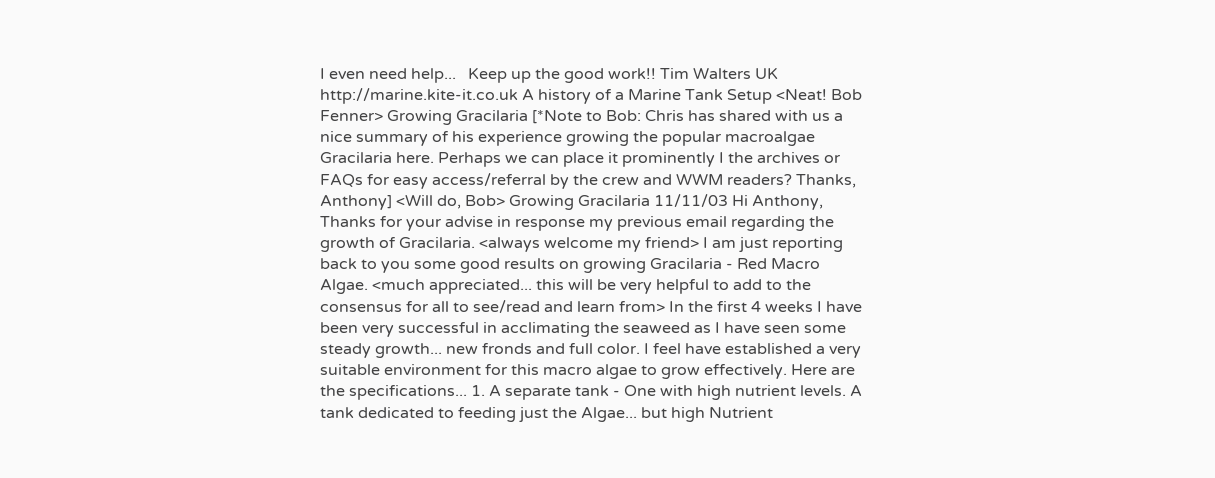I even need help...   Keep up the good work!! Tim Walters UK http://marine.kite-it.co.uk A history of a Marine Tank Setup <Neat! Bob Fenner> Growing Gracilaria [*Note to Bob: Chris has shared with us a nice summary of his experience growing the popular macroalgae Gracilaria here. Perhaps we can place it prominently I the archives or FAQs for easy access/referral by the crew and WWM readers? Thanks, Anthony] <Will do, Bob> Growing Gracilaria 11/11/03 Hi Anthony, Thanks for your advise in response my previous email regarding the growth of Gracilaria. <always welcome my friend> I am just reporting back to you some good results on growing Gracilaria - Red Macro Algae. <much appreciated... this will be very helpful to add to the consensus for all to see/read and learn from> In the first 4 weeks I have been very successful in acclimating the seaweed as I have seen some steady growth... new fronds and full color. I feel have established a very suitable environment for this macro algae to grow effectively. Here are the specifications... 1. A separate tank - One with high nutrient levels. A tank dedicated to feeding just the Algae... but high Nutrient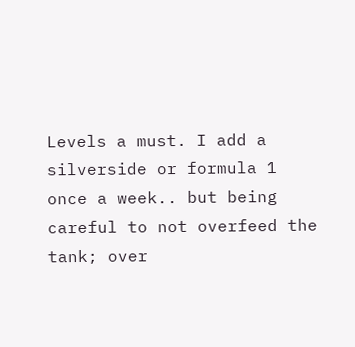Levels a must. I add a silverside or formula 1 once a week.. but being careful to not overfeed the tank; over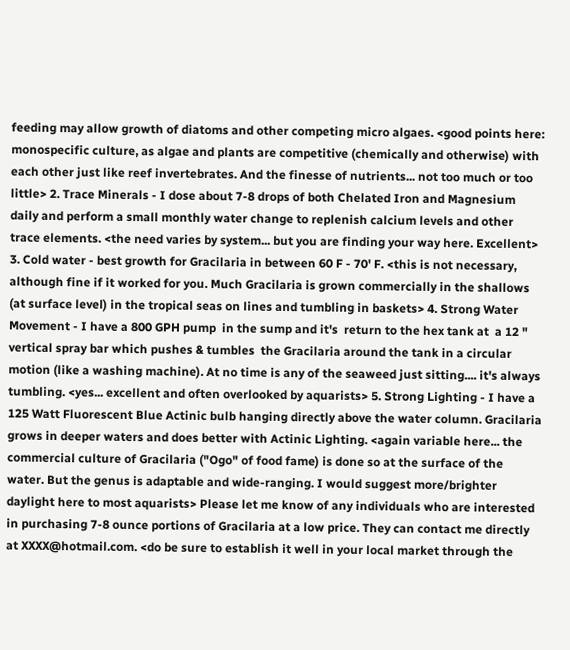feeding may allow growth of diatoms and other competing micro algaes. <good points here: monospecific culture, as algae and plants are competitive (chemically and otherwise) with each other just like reef invertebrates. And the finesse of nutrients... not too much or too little> 2. Trace Minerals - I dose about 7-8 drops of both Chelated Iron and Magnesium daily and perform a small monthly water change to replenish calcium levels and other trace elements. <the need varies by system... but you are finding your way here. Excellent> 3. Cold water - best growth for Gracilaria in between 60 F - 70' F. <this is not necessary, although fine if it worked for you. Much Gracilaria is grown commercially in the shallows (at surface level) in the tropical seas on lines and tumbling in baskets> 4. Strong Water Movement - I have a 800 GPH pump  in the sump and it's  return to the hex tank at  a 12 " vertical spray bar which pushes & tumbles  the Gracilaria around the tank in a circular motion (like a washing machine). At no time is any of the seaweed just sitting.... it's always tumbling. <yes... excellent and often overlooked by aquarists> 5. Strong Lighting - I have a 125 Watt Fluorescent Blue Actinic bulb hanging directly above the water column. Gracilaria grows in deeper waters and does better with Actinic Lighting. <again variable here... the commercial culture of Gracilaria ("Ogo" of food fame) is done so at the surface of the water. But the genus is adaptable and wide-ranging. I would suggest more/brighter daylight here to most aquarists> Please let me know of any individuals who are interested in purchasing 7-8 ounce portions of Gracilaria at a low price. They can contact me directly at XXXX@hotmail.com. <do be sure to establish it well in your local market through the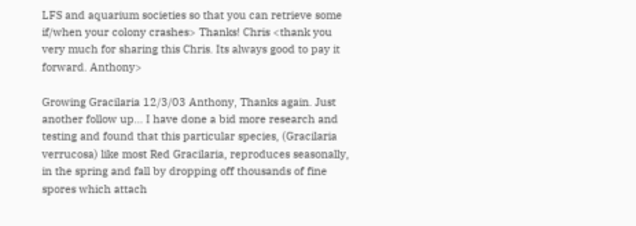LFS and aquarium societies so that you can retrieve some if/when your colony crashes> Thanks! Chris <thank you very much for sharing this Chris. Its always good to pay it forward. Anthony>

Growing Gracilaria 12/3/03 Anthony, Thanks again. Just another follow up... I have done a bid more research and testing and found that this particular species, (Gracilaria verrucosa) like most Red Gracilaria, reproduces seasonally, in the spring and fall by dropping off thousands of fine spores which attach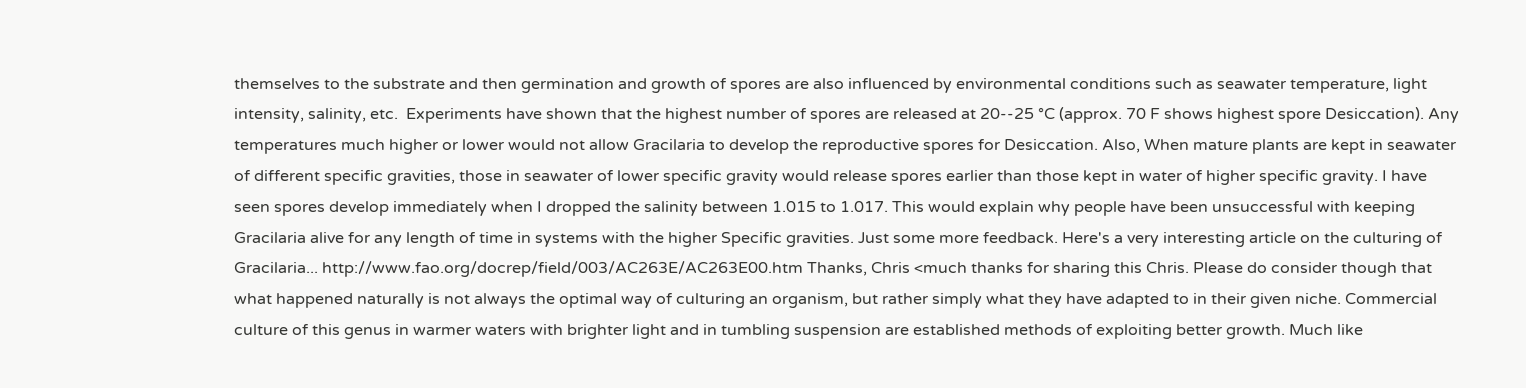themselves to the substrate and then germination and growth of spores are also influenced by environmental conditions such as seawater temperature, light intensity, salinity, etc.  Experiments have shown that the highest number of spores are released at 20--25 °C (approx. 70 F shows highest spore Desiccation). Any temperatures much higher or lower would not allow Gracilaria to develop the reproductive spores for Desiccation. Also, When mature plants are kept in seawater of different specific gravities, those in seawater of lower specific gravity would release spores earlier than those kept in water of higher specific gravity. I have seen spores develop immediately when I dropped the salinity between 1.015 to 1.017. This would explain why people have been unsuccessful with keeping Gracilaria alive for any length of time in systems with the higher Specific gravities. Just some more feedback. Here's a very interesting article on the culturing of Gracilaria... http://www.fao.org/docrep/field/003/AC263E/AC263E00.htm Thanks, Chris <much thanks for sharing this Chris. Please do consider though that what happened naturally is not always the optimal way of culturing an organism, but rather simply what they have adapted to in their given niche. Commercial culture of this genus in warmer waters with brighter light and in tumbling suspension are established methods of exploiting better growth. Much like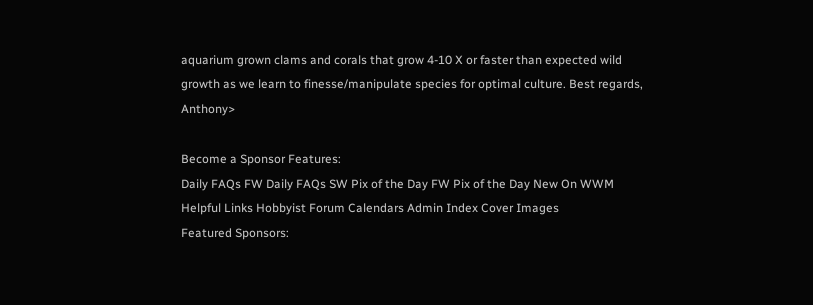aquarium grown clams and corals that grow 4-10 X or faster than expected wild growth as we learn to finesse/manipulate species for optimal culture. Best regards, Anthony>

Become a Sponsor Features:
Daily FAQs FW Daily FAQs SW Pix of the Day FW Pix of the Day New On WWM
Helpful Links Hobbyist Forum Calendars Admin Index Cover Images
Featured Sponsors: